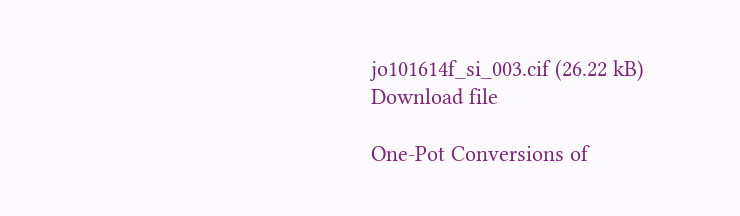jo101614f_si_003.cif (26.22 kB)
Download file

One-Pot Conversions of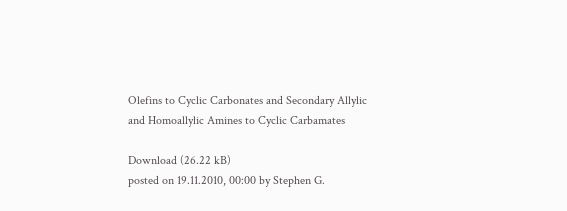Olefins to Cyclic Carbonates and Secondary Allylic and Homoallylic Amines to Cyclic Carbamates

Download (26.22 kB)
posted on 19.11.2010, 00:00 by Stephen G.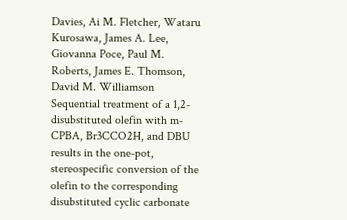Davies, Ai M. Fletcher, Wataru Kurosawa, James A. Lee, Giovanna Poce, Paul M. Roberts, James E. Thomson, David M. Williamson
Sequential treatment of a 1,2-disubstituted olefin with m-CPBA, Br3CCO2H, and DBU results in the one-pot, stereospecific conversion of the olefin to the corresponding disubstituted cyclic carbonate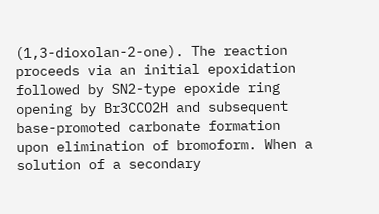(1,3-dioxolan-2-one). The reaction proceeds via an initial epoxidation followed by SN2-type epoxide ring opening by Br3CCO2H and subsequent base-promoted carbonate formation upon elimination of bromoform. When a solution of a secondary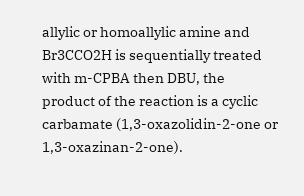allylic or homoallylic amine and Br3CCO2H is sequentially treated with m-CPBA then DBU, the product of the reaction is a cyclic carbamate (1,3-oxazolidin-2-one or 1,3-oxazinan-2-one).